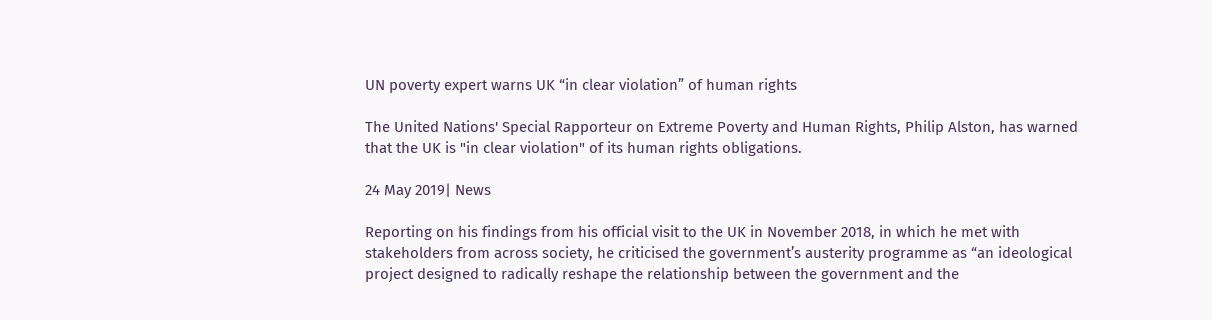UN poverty expert warns UK “in clear violation” of human rights

The United Nations' Special Rapporteur on Extreme Poverty and Human Rights, Philip Alston, has warned that the UK is "in clear violation" of its human rights obligations.

24 May 2019| News

Reporting on his findings from his official visit to the UK in November 2018, in which he met with stakeholders from across society, he criticised the government’s austerity programme as “an ideological project designed to radically reshape the relationship between the government and the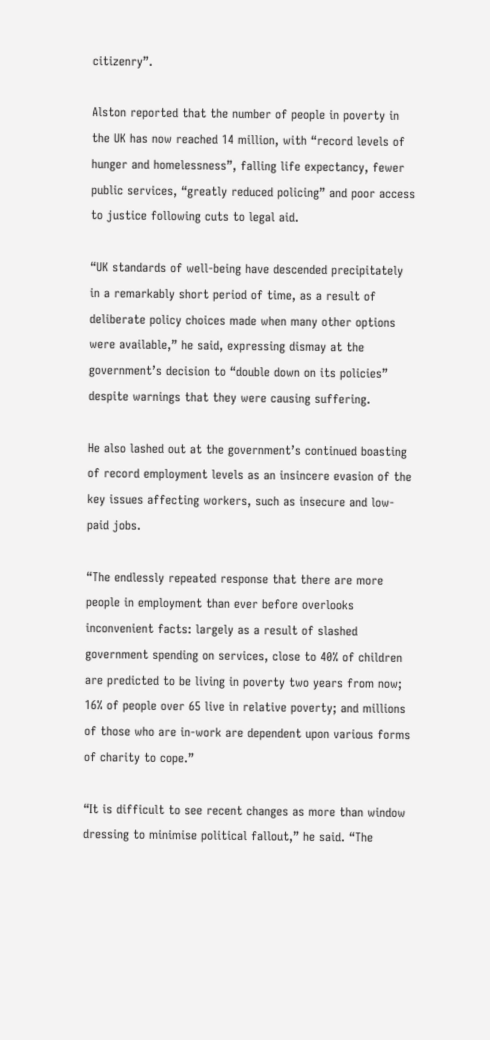citizenry”.

Alston reported that the number of people in poverty in the UK has now reached 14 million, with “record levels of hunger and homelessness”, falling life expectancy, fewer public services, “greatly reduced policing” and poor access to justice following cuts to legal aid.

“UK standards of well-being have descended precipitately in a remarkably short period of time, as a result of deliberate policy choices made when many other options were available,” he said, expressing dismay at the government’s decision to “double down on its policies” despite warnings that they were causing suffering.

He also lashed out at the government’s continued boasting of record employment levels as an insincere evasion of the key issues affecting workers, such as insecure and low-paid jobs.

“The endlessly repeated response that there are more people in employment than ever before overlooks inconvenient facts: largely as a result of slashed government spending on services, close to 40% of children are predicted to be living in poverty two years from now; 16% of people over 65 live in relative poverty; and millions of those who are in-work are dependent upon various forms of charity to cope.”

“It is difficult to see recent changes as more than window dressing to minimise political fallout,” he said. “The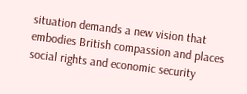situation demands a new vision that embodies British compassion and places social rights and economic security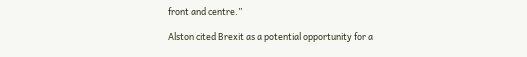front and centre.”

Alston cited Brexit as a potential opportunity for a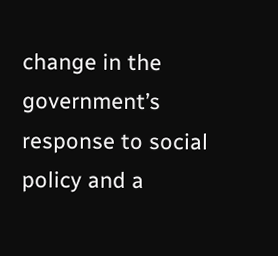change in the government’s response to social policy and a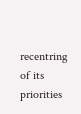recentring of its priorities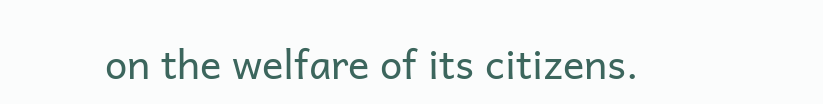on the welfare of its citizens.